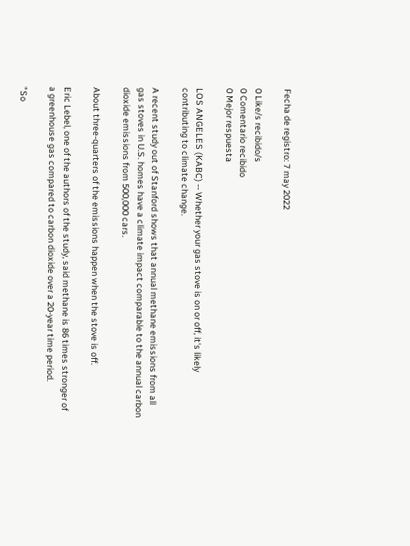Fecha de registro: 7 may 2022

0 Like/s recibido/s
0 Comentario recibido
0 Mejor respuesta

LOS ANGELES (KABC) -- Whether your gas stove is on or off, it's likely contributing to climate change.

A recent study out of Stanford shows that annual methane emissions from all gas stoves in U.S. homes have a climate impact comparable to the annual carbon dioxide emissions from 500,000 cars.

About three-quarters of the emissions happen when the stove is off.

Eric Lebel, one of the authors of the study, said methane is 86 times stronger of a greenhouse gas compared to carbon dioxide over a 20-year time period.

"So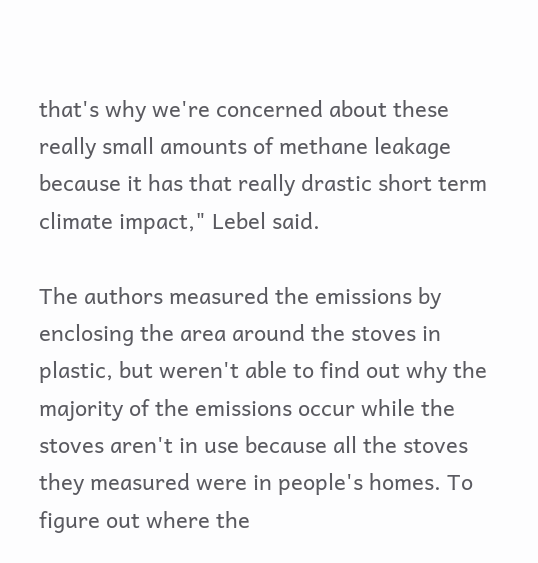that's why we're concerned about these really small amounts of methane leakage because it has that really drastic short term climate impact," Lebel said.

The authors measured the emissions by enclosing the area around the stoves in plastic, but weren't able to find out why the majority of the emissions occur while the stoves aren't in use because all the stoves they measured were in people's homes. To figure out where the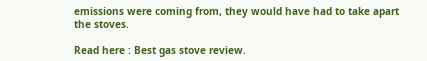emissions were coming from, they would have had to take apart the stoves.

Read here : Best gas stove review.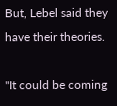But, Lebel said they have their theories.

"It could be coming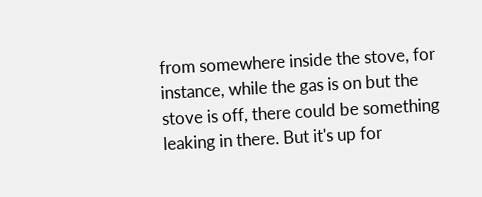from somewhere inside the stove, for instance, while the gas is on but the stove is off, there could be something leaking in there. But it's up for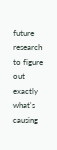future research to figure out exactly what's causing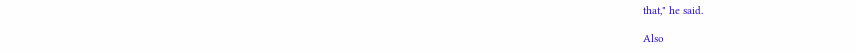that," he said.

Also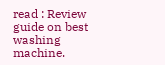read : Review guide on best washing machine.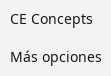CE Concepts

Más opciones